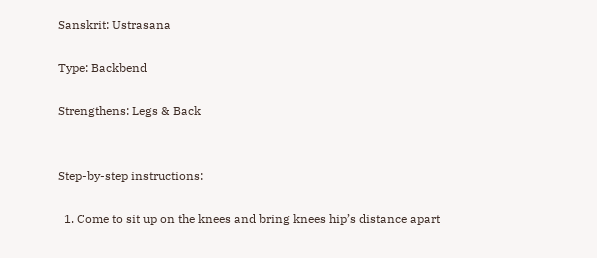Sanskrit: Ustrasana

Type: Backbend

Strengthens: Legs & Back


Step-by-step instructions:

  1. Come to sit up on the knees and bring knees hip’s distance apart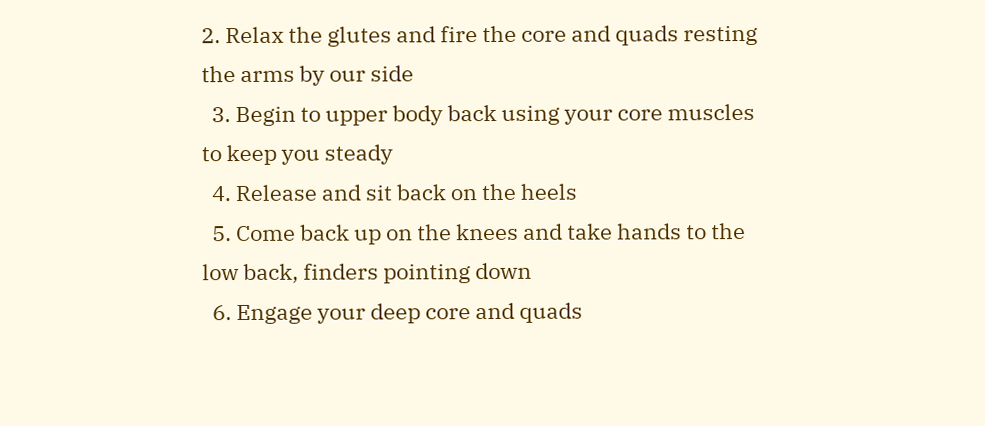2. Relax the glutes and fire the core and quads resting the arms by our side
  3. Begin to upper body back using your core muscles to keep you steady
  4. Release and sit back on the heels
  5. Come back up on the knees and take hands to the low back, finders pointing down
  6. Engage your deep core and quads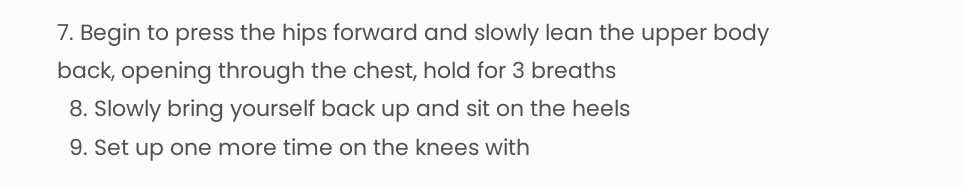7. Begin to press the hips forward and slowly lean the upper body back, opening through the chest, hold for 3 breaths
  8. Slowly bring yourself back up and sit on the heels
  9. Set up one more time on the knees with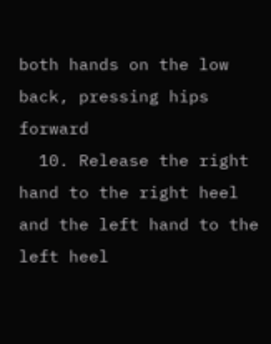both hands on the low back, pressing hips forward
  10. Release the right hand to the right heel and the left hand to the left heel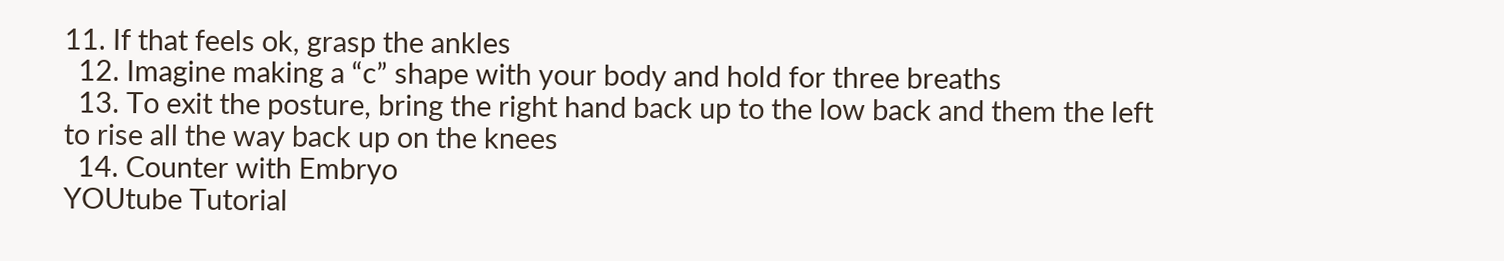11. If that feels ok, grasp the ankles
  12. Imagine making a “c” shape with your body and hold for three breaths
  13. To exit the posture, bring the right hand back up to the low back and them the left to rise all the way back up on the knees
  14. Counter with Embryo
YOUtube Tutorial